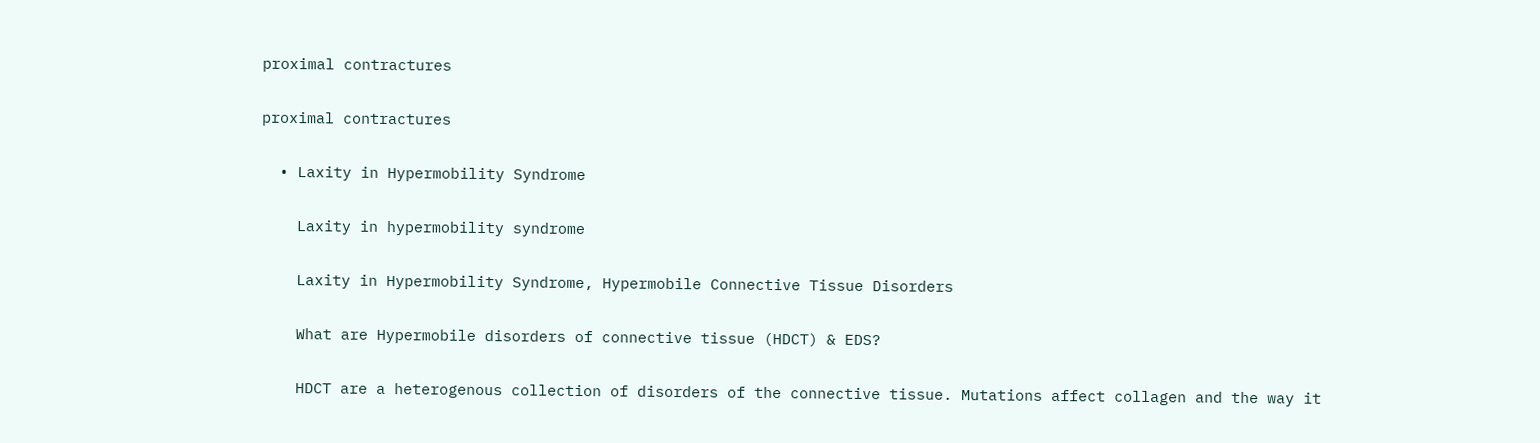proximal contractures

proximal contractures

  • Laxity in Hypermobility Syndrome

    Laxity in hypermobility syndrome

    Laxity in Hypermobility Syndrome, Hypermobile Connective Tissue Disorders

    What are Hypermobile disorders of connective tissue (HDCT) & EDS?

    HDCT are a heterogenous collection of disorders of the connective tissue. Mutations affect collagen and the way it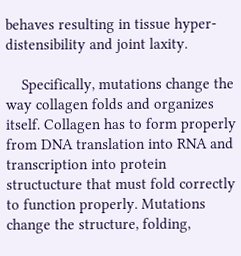behaves resulting in tissue hyper-distensibility and joint laxity.

    Specifically, mutations change the way collagen folds and organizes itself. Collagen has to form properly from DNA translation into RNA and transcription into protein structucture that must fold correctly to function properly. Mutations change the structure, folding,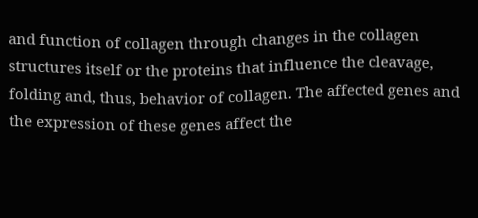and function of collagen through changes in the collagen structures itself or the proteins that influence the cleavage, folding and, thus, behavior of collagen. The affected genes and the expression of these genes affect the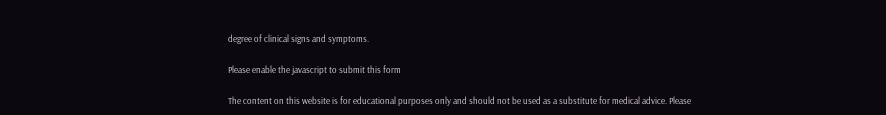degree of clinical signs and symptoms.

Please enable the javascript to submit this form

The content on this website is for educational purposes only and should not be used as a substitute for medical advice. Please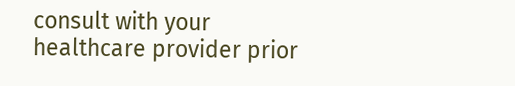consult with your healthcare provider prior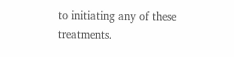to initiating any of these treatments.